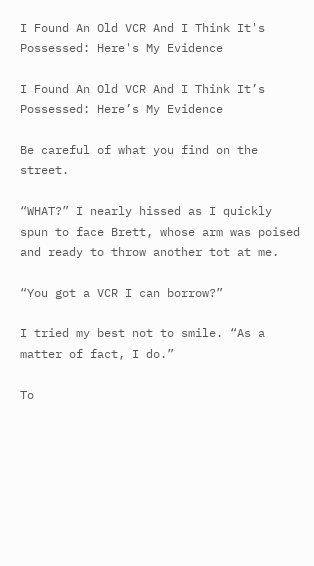I Found An Old VCR And I Think It's Possessed: Here's My Evidence

I Found An Old VCR And I Think It’s Possessed: Here’s My Evidence

Be careful of what you find on the street.

“WHAT?” I nearly hissed as I quickly spun to face Brett, whose arm was poised and ready to throw another tot at me.

“You got a VCR I can borrow?”

I tried my best not to smile. “As a matter of fact, I do.”

To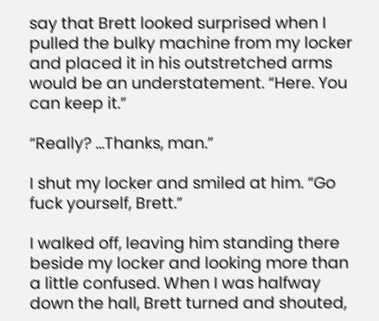say that Brett looked surprised when I pulled the bulky machine from my locker and placed it in his outstretched arms would be an understatement. “Here. You can keep it.”

“Really? …Thanks, man.”

I shut my locker and smiled at him. “Go fuck yourself, Brett.”

I walked off, leaving him standing there beside my locker and looking more than a little confused. When I was halfway down the hall, Brett turned and shouted,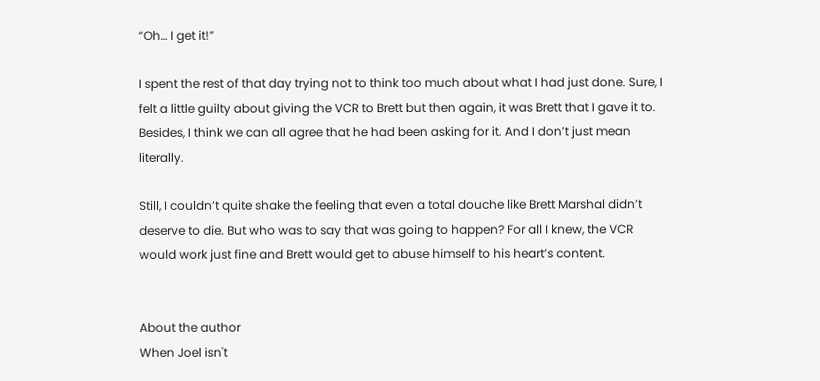“Oh… I get it!”

I spent the rest of that day trying not to think too much about what I had just done. Sure, I felt a little guilty about giving the VCR to Brett but then again, it was Brett that I gave it to. Besides, I think we can all agree that he had been asking for it. And I don’t just mean literally.

Still, I couldn’t quite shake the feeling that even a total douche like Brett Marshal didn’t deserve to die. But who was to say that was going to happen? For all I knew, the VCR would work just fine and Brett would get to abuse himself to his heart’s content.


About the author
When Joel isn't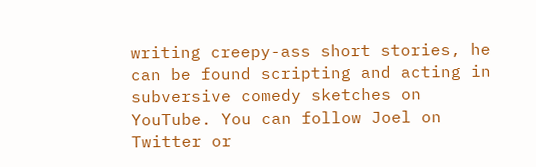writing creepy-ass short stories, he can be found scripting and acting in subversive comedy sketches on YouTube. You can follow Joel on Twitter or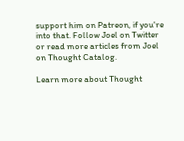support him on Patreon, if you're into that. Follow Joel on Twitter or read more articles from Joel on Thought Catalog.

Learn more about Thought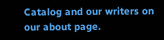Catalog and our writers on our about page.